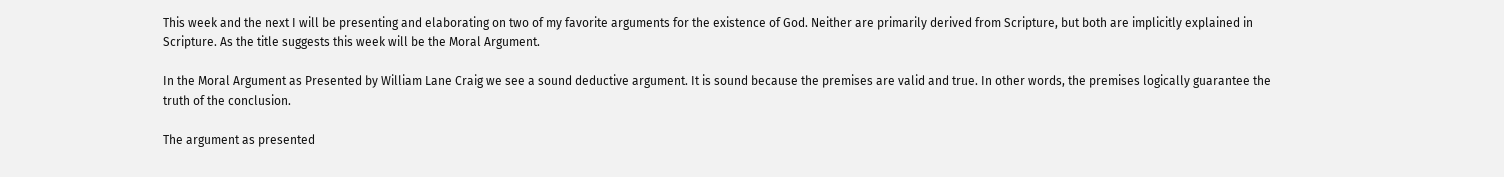This week and the next I will be presenting and elaborating on two of my favorite arguments for the existence of God. Neither are primarily derived from Scripture, but both are implicitly explained in Scripture. As the title suggests this week will be the Moral Argument.

In the Moral Argument as Presented by William Lane Craig we see a sound deductive argument. It is sound because the premises are valid and true. In other words, the premises logically guarantee the truth of the conclusion.

The argument as presented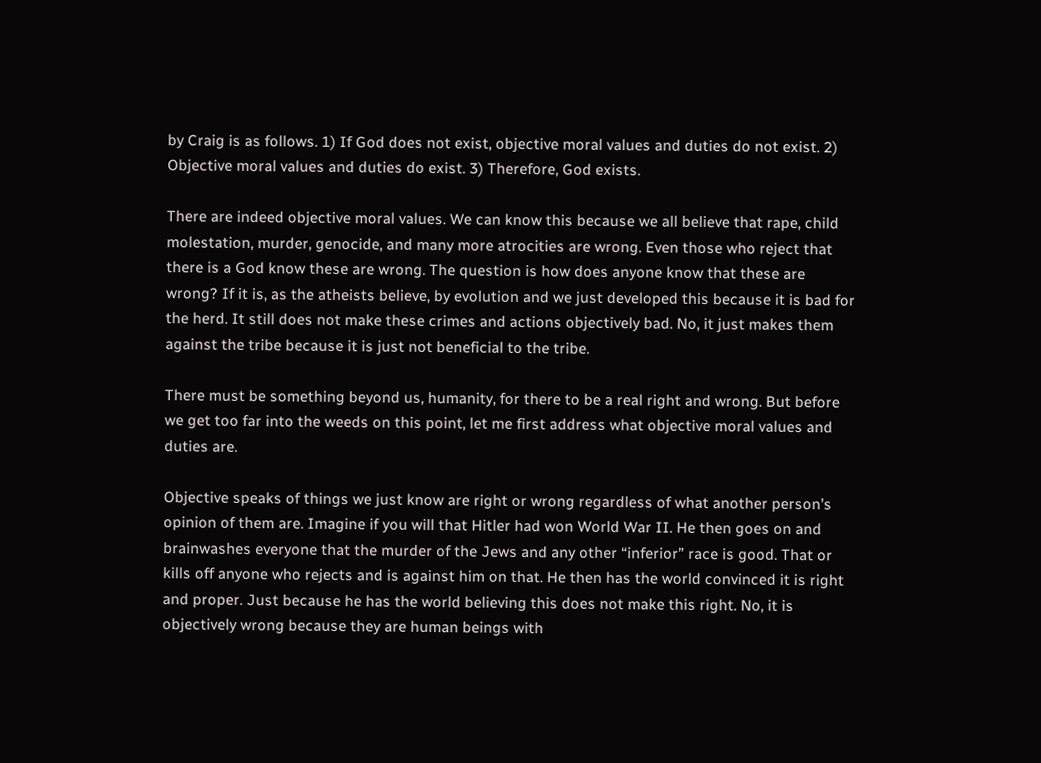by Craig is as follows. 1) If God does not exist, objective moral values and duties do not exist. 2) Objective moral values and duties do exist. 3) Therefore, God exists.

There are indeed objective moral values. We can know this because we all believe that rape, child molestation, murder, genocide, and many more atrocities are wrong. Even those who reject that there is a God know these are wrong. The question is how does anyone know that these are wrong? If it is, as the atheists believe, by evolution and we just developed this because it is bad for the herd. It still does not make these crimes and actions objectively bad. No, it just makes them against the tribe because it is just not beneficial to the tribe.

There must be something beyond us, humanity, for there to be a real right and wrong. But before we get too far into the weeds on this point, let me first address what objective moral values and duties are.

Objective speaks of things we just know are right or wrong regardless of what another person’s opinion of them are. Imagine if you will that Hitler had won World War II. He then goes on and brainwashes everyone that the murder of the Jews and any other “inferior” race is good. That or kills off anyone who rejects and is against him on that. He then has the world convinced it is right and proper. Just because he has the world believing this does not make this right. No, it is objectively wrong because they are human beings with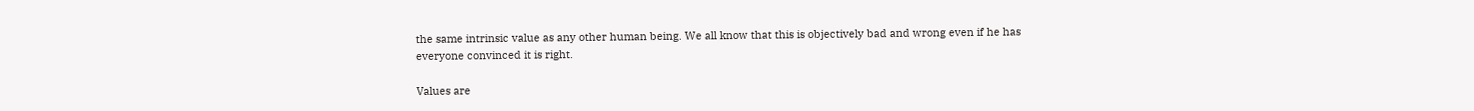the same intrinsic value as any other human being. We all know that this is objectively bad and wrong even if he has everyone convinced it is right.

Values are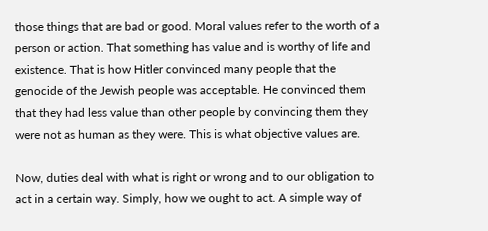those things that are bad or good. Moral values refer to the worth of a person or action. That something has value and is worthy of life and existence. That is how Hitler convinced many people that the genocide of the Jewish people was acceptable. He convinced them that they had less value than other people by convincing them they were not as human as they were. This is what objective values are.

Now, duties deal with what is right or wrong and to our obligation to act in a certain way. Simply, how we ought to act. A simple way of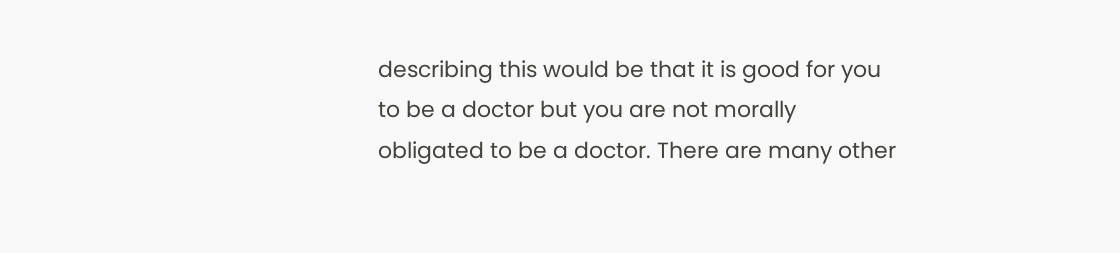describing this would be that it is good for you to be a doctor but you are not morally obligated to be a doctor. There are many other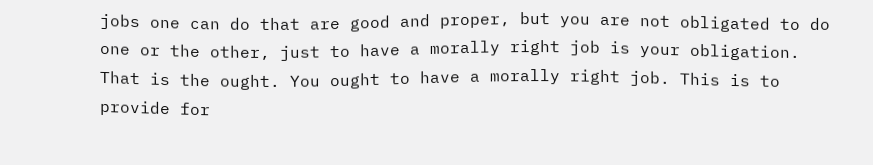jobs one can do that are good and proper, but you are not obligated to do one or the other, just to have a morally right job is your obligation. That is the ought. You ought to have a morally right job. This is to provide for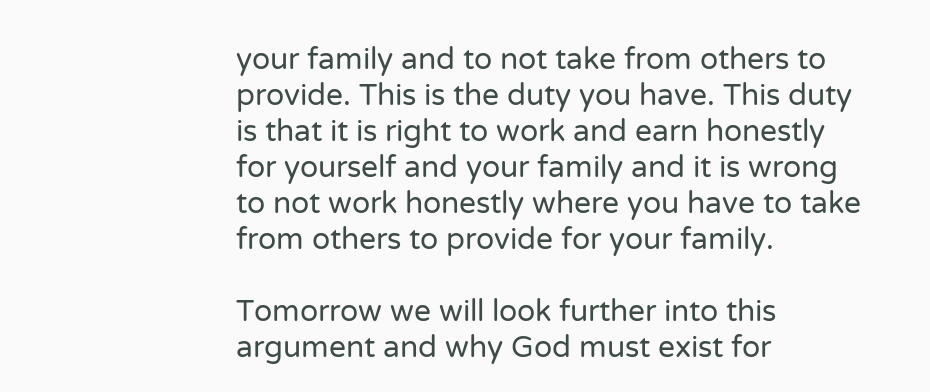your family and to not take from others to provide. This is the duty you have. This duty is that it is right to work and earn honestly for yourself and your family and it is wrong to not work honestly where you have to take from others to provide for your family.

Tomorrow we will look further into this argument and why God must exist for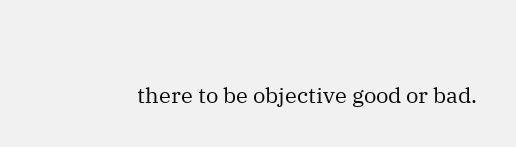there to be objective good or bad.